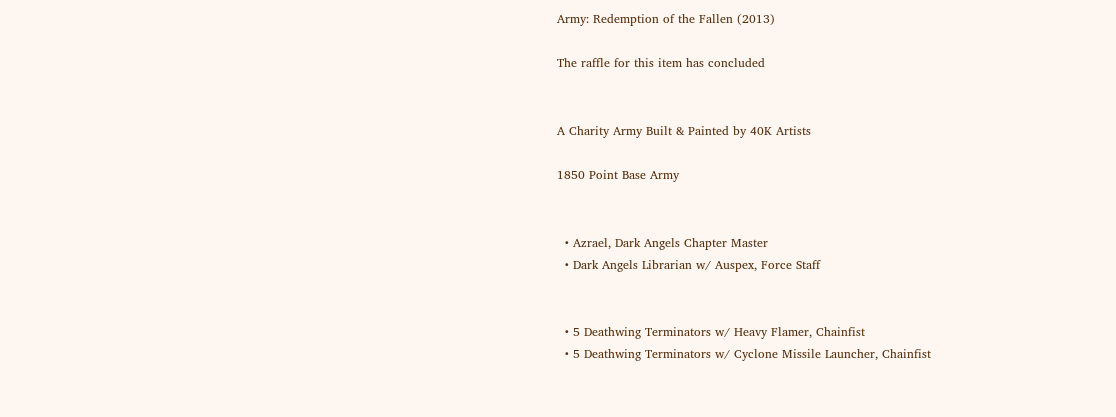Army: Redemption of the Fallen (2013)

The raffle for this item has concluded


A Charity Army Built & Painted by 40K Artists

1850 Point Base Army


  • Azrael, Dark Angels Chapter Master
  • Dark Angels Librarian w/ Auspex, Force Staff


  • 5 Deathwing Terminators w/ Heavy Flamer, Chainfist
  • 5 Deathwing Terminators w/ Cyclone Missile Launcher, Chainfist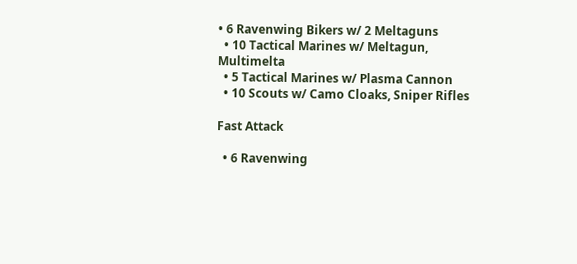• 6 Ravenwing Bikers w/ 2 Meltaguns
  • 10 Tactical Marines w/ Meltagun, Multimelta
  • 5 Tactical Marines w/ Plasma Cannon
  • 10 Scouts w/ Camo Cloaks, Sniper Rifles

Fast Attack

  • 6 Ravenwing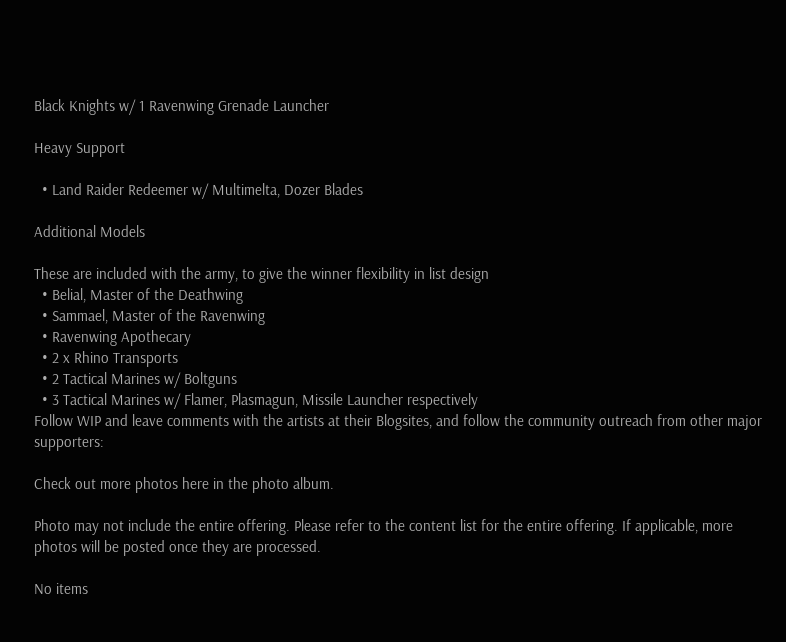Black Knights w/ 1 Ravenwing Grenade Launcher

Heavy Support

  • Land Raider Redeemer w/ Multimelta, Dozer Blades

Additional Models

These are included with the army, to give the winner flexibility in list design
  • Belial, Master of the Deathwing
  • Sammael, Master of the Ravenwing
  • Ravenwing Apothecary
  • 2 x Rhino Transports
  • 2 Tactical Marines w/ Boltguns
  • 3 Tactical Marines w/ Flamer, Plasmagun, Missile Launcher respectively
Follow WIP and leave comments with the artists at their Blogsites, and follow the community outreach from other major supporters:

Check out more photos here in the photo album.

Photo may not include the entire offering. Please refer to the content list for the entire offering. If applicable, more photos will be posted once they are processed.

No items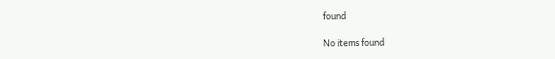found

No items found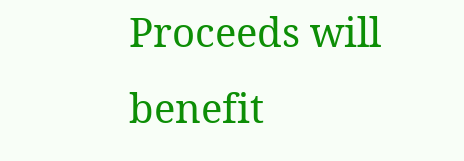Proceeds will benefit